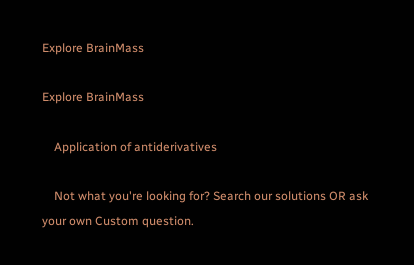Explore BrainMass

Explore BrainMass

    Application of antiderivatives

    Not what you're looking for? Search our solutions OR ask your own Custom question.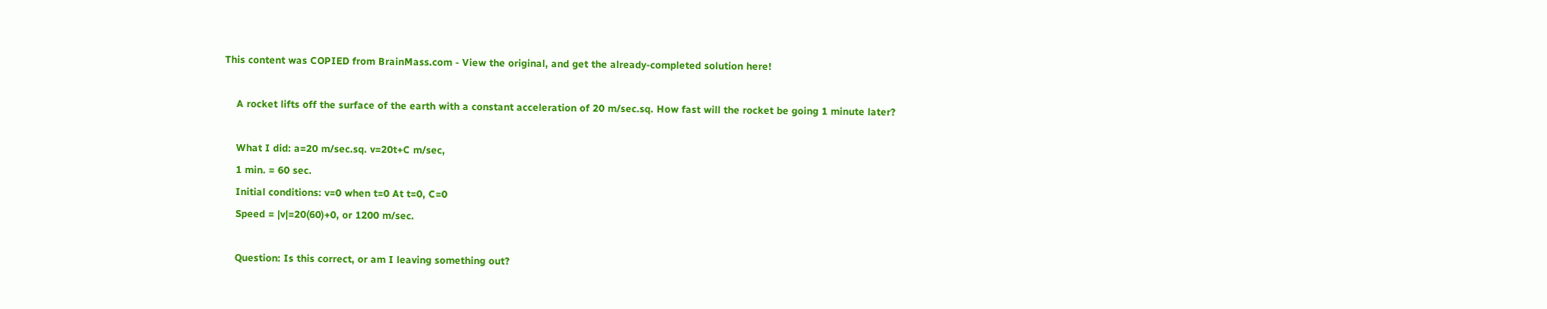This content was COPIED from BrainMass.com - View the original, and get the already-completed solution here!

    A rocket lifts off the surface of the earth with a constant acceleration of 20 m/sec.sq. How fast will the rocket be going 1 minute later?

    What I did: a=20 m/sec.sq. v=20t+C m/sec,
    1 min. = 60 sec.
    Initial conditions: v=0 when t=0 At t=0, C=0
    Speed = |v|=20(60)+0, or 1200 m/sec.

    Question: Is this correct, or am I leaving something out?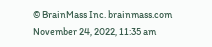© BrainMass Inc. brainmass.com November 24, 2022, 11:35 am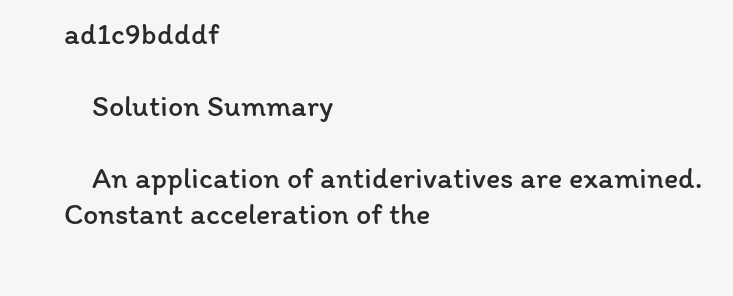ad1c9bdddf

    Solution Summary

    An application of antiderivatives are examined. Constant acceleration of the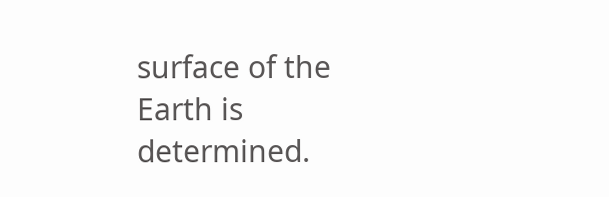surface of the Earth is determined.